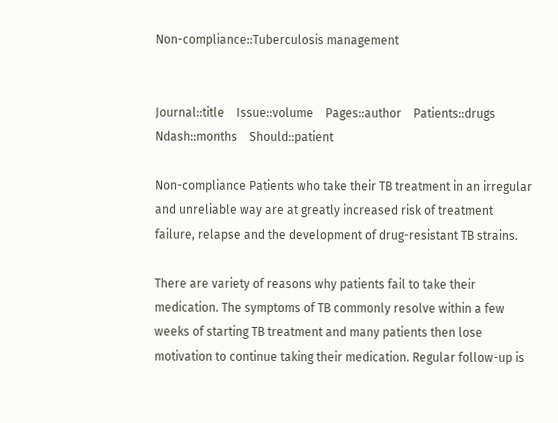Non-compliance::Tuberculosis management


Journal::title    Issue::volume    Pages::author    Patients::drugs    Ndash::months    Should::patient

Non-compliance Patients who take their TB treatment in an irregular and unreliable way are at greatly increased risk of treatment failure, relapse and the development of drug-resistant TB strains.

There are variety of reasons why patients fail to take their medication. The symptoms of TB commonly resolve within a few weeks of starting TB treatment and many patients then lose motivation to continue taking their medication. Regular follow-up is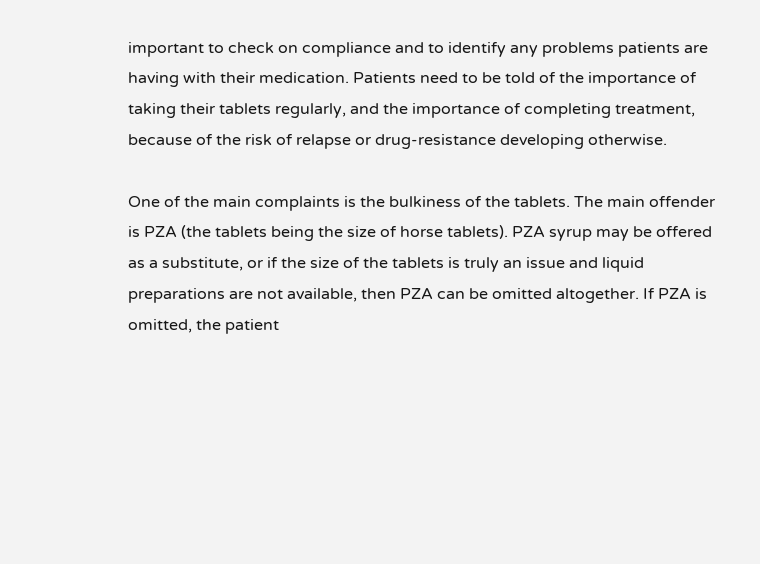important to check on compliance and to identify any problems patients are having with their medication. Patients need to be told of the importance of taking their tablets regularly, and the importance of completing treatment, because of the risk of relapse or drug-resistance developing otherwise.

One of the main complaints is the bulkiness of the tablets. The main offender is PZA (the tablets being the size of horse tablets). PZA syrup may be offered as a substitute, or if the size of the tablets is truly an issue and liquid preparations are not available, then PZA can be omitted altogether. If PZA is omitted, the patient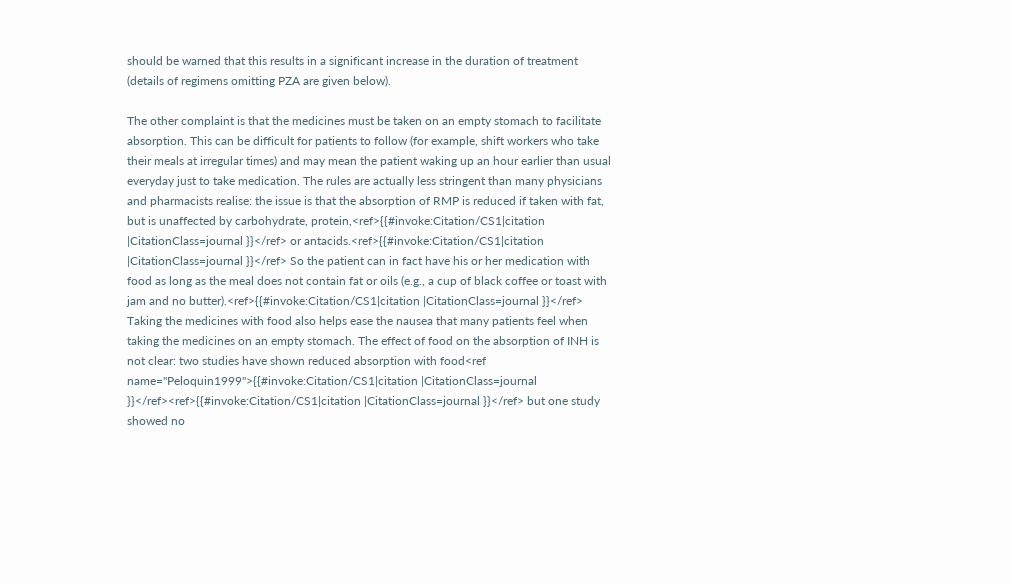should be warned that this results in a significant increase in the duration of treatment (details of regimens omitting PZA are given below).

The other complaint is that the medicines must be taken on an empty stomach to facilitate absorption. This can be difficult for patients to follow (for example, shift workers who take their meals at irregular times) and may mean the patient waking up an hour earlier than usual everyday just to take medication. The rules are actually less stringent than many physicians and pharmacists realise: the issue is that the absorption of RMP is reduced if taken with fat, but is unaffected by carbohydrate, protein,<ref>{{#invoke:Citation/CS1|citation |CitationClass=journal }}</ref> or antacids.<ref>{{#invoke:Citation/CS1|citation |CitationClass=journal }}</ref> So the patient can in fact have his or her medication with food as long as the meal does not contain fat or oils (e.g., a cup of black coffee or toast with jam and no butter).<ref>{{#invoke:Citation/CS1|citation |CitationClass=journal }}</ref> Taking the medicines with food also helps ease the nausea that many patients feel when taking the medicines on an empty stomach. The effect of food on the absorption of INH is not clear: two studies have shown reduced absorption with food<ref name="Peloquin1999">{{#invoke:Citation/CS1|citation |CitationClass=journal }}</ref><ref>{{#invoke:Citation/CS1|citation |CitationClass=journal }}</ref> but one study showed no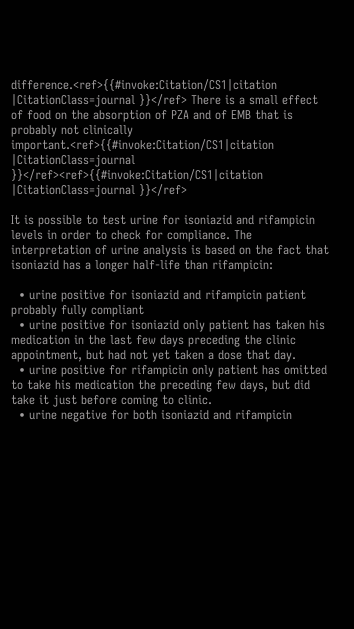difference.<ref>{{#invoke:Citation/CS1|citation |CitationClass=journal }}</ref> There is a small effect of food on the absorption of PZA and of EMB that is probably not clinically important.<ref>{{#invoke:Citation/CS1|citation |CitationClass=journal }}</ref><ref>{{#invoke:Citation/CS1|citation |CitationClass=journal }}</ref>

It is possible to test urine for isoniazid and rifampicin levels in order to check for compliance. The interpretation of urine analysis is based on the fact that isoniazid has a longer half-life than rifampicin:

  • urine positive for isoniazid and rifampicin patient probably fully compliant
  • urine positive for isoniazid only patient has taken his medication in the last few days preceding the clinic appointment, but had not yet taken a dose that day.
  • urine positive for rifampicin only patient has omitted to take his medication the preceding few days, but did take it just before coming to clinic.
  • urine negative for both isoniazid and rifampicin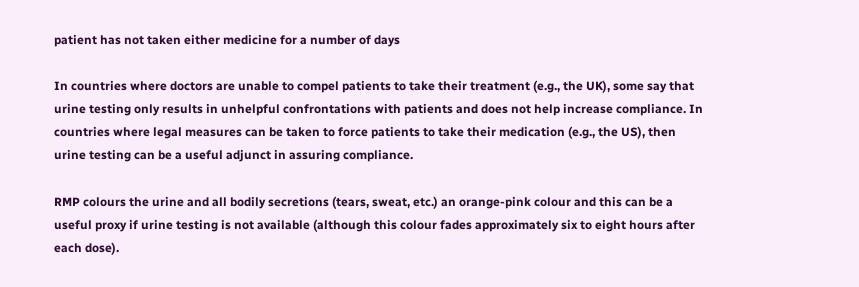patient has not taken either medicine for a number of days

In countries where doctors are unable to compel patients to take their treatment (e.g., the UK), some say that urine testing only results in unhelpful confrontations with patients and does not help increase compliance. In countries where legal measures can be taken to force patients to take their medication (e.g., the US), then urine testing can be a useful adjunct in assuring compliance.

RMP colours the urine and all bodily secretions (tears, sweat, etc.) an orange-pink colour and this can be a useful proxy if urine testing is not available (although this colour fades approximately six to eight hours after each dose).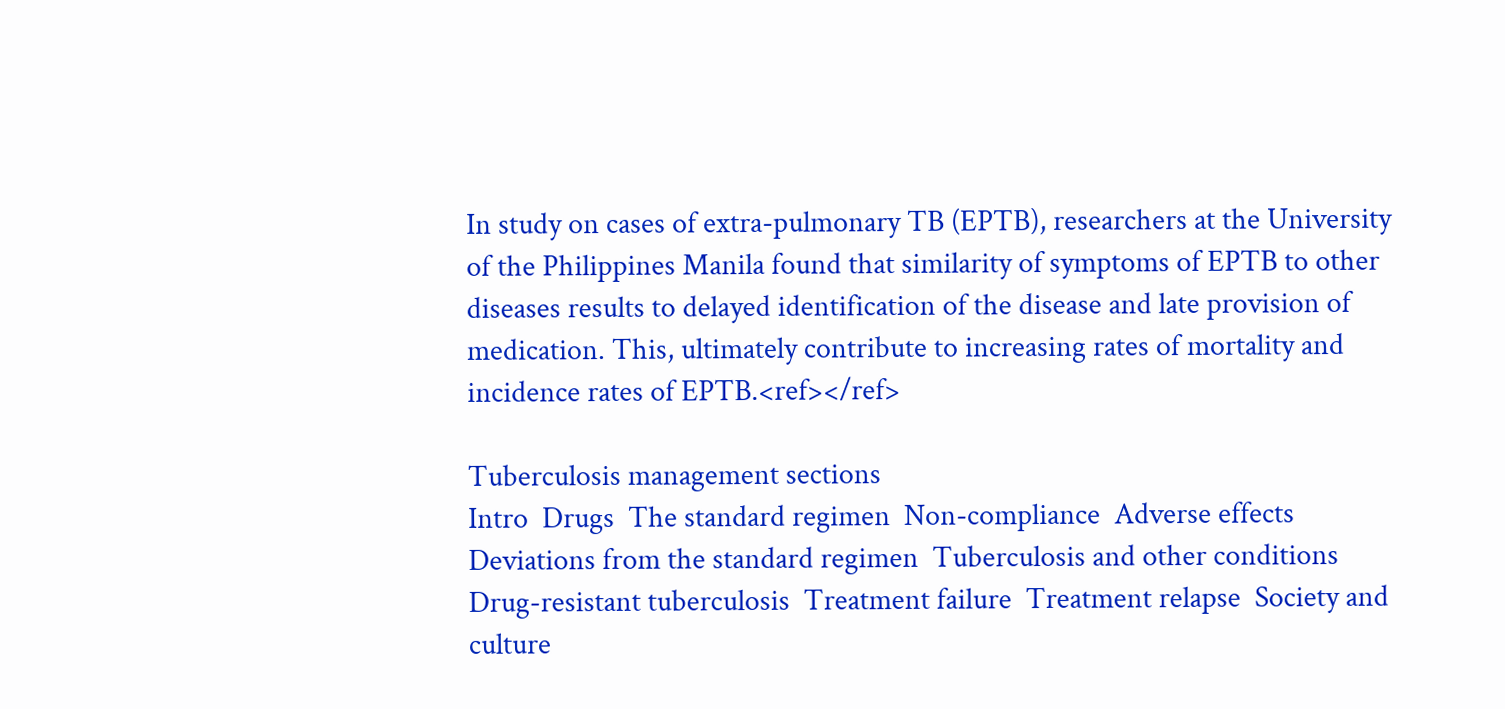In study on cases of extra-pulmonary TB (EPTB), researchers at the University of the Philippines Manila found that similarity of symptoms of EPTB to other diseases results to delayed identification of the disease and late provision of medication. This, ultimately contribute to increasing rates of mortality and incidence rates of EPTB.<ref></ref>

Tuberculosis management sections
Intro  Drugs  The standard regimen  Non-compliance  Adverse effects  Deviations from the standard regimen  Tuberculosis and other conditions  Drug-resistant tuberculosis  Treatment failure  Treatment relapse  Society and culture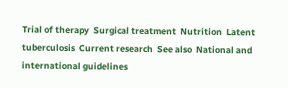Trial of therapy  Surgical treatment  Nutrition  Latent tuberculosis  Current research  See also  National and international guidelines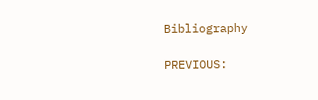Bibliography

PREVIOUS: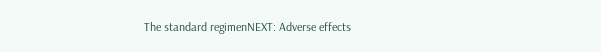The standard regimenNEXT: Adverse effects